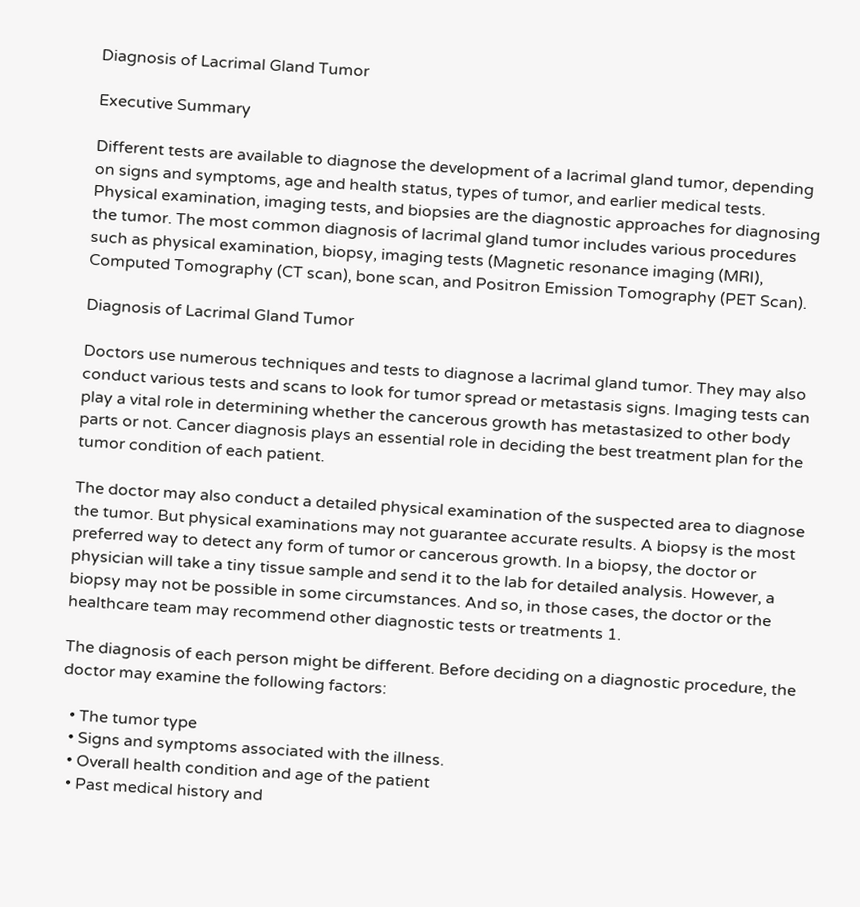Diagnosis of Lacrimal Gland Tumor

Executive Summary

Different tests are available to diagnose the development of a lacrimal gland tumor, depending on signs and symptoms, age and health status, types of tumor, and earlier medical tests. Physical examination, imaging tests, and biopsies are the diagnostic approaches for diagnosing the tumor. The most common diagnosis of lacrimal gland tumor includes various procedures such as physical examination, biopsy, imaging tests (Magnetic resonance imaging (MRI), Computed Tomography (CT scan), bone scan, and Positron Emission Tomography (PET Scan).

Diagnosis of Lacrimal Gland Tumor

Doctors use numerous techniques and tests to diagnose a lacrimal gland tumor. They may also conduct various tests and scans to look for tumor spread or metastasis signs. Imaging tests can play a vital role in determining whether the cancerous growth has metastasized to other body parts or not. Cancer diagnosis plays an essential role in deciding the best treatment plan for the tumor condition of each patient.

The doctor may also conduct a detailed physical examination of the suspected area to diagnose the tumor. But physical examinations may not guarantee accurate results. A biopsy is the most preferred way to detect any form of tumor or cancerous growth. In a biopsy, the doctor or physician will take a tiny tissue sample and send it to the lab for detailed analysis. However, a biopsy may not be possible in some circumstances. And so, in those cases, the doctor or the healthcare team may recommend other diagnostic tests or treatments 1.

The diagnosis of each person might be different. Before deciding on a diagnostic procedure, the doctor may examine the following factors:

  • The tumor type
  • Signs and symptoms associated with the illness.
  • Overall health condition and age of the patient
  • Past medical history and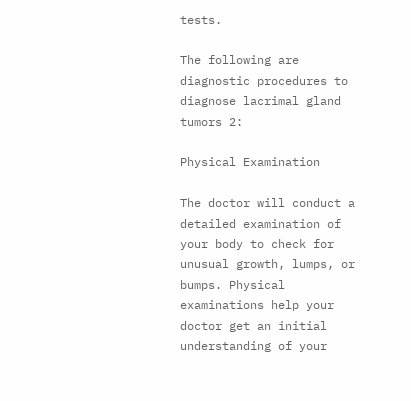tests.

The following are diagnostic procedures to diagnose lacrimal gland tumors 2:

Physical Examination

The doctor will conduct a detailed examination of your body to check for unusual growth, lumps, or bumps. Physical examinations help your doctor get an initial understanding of your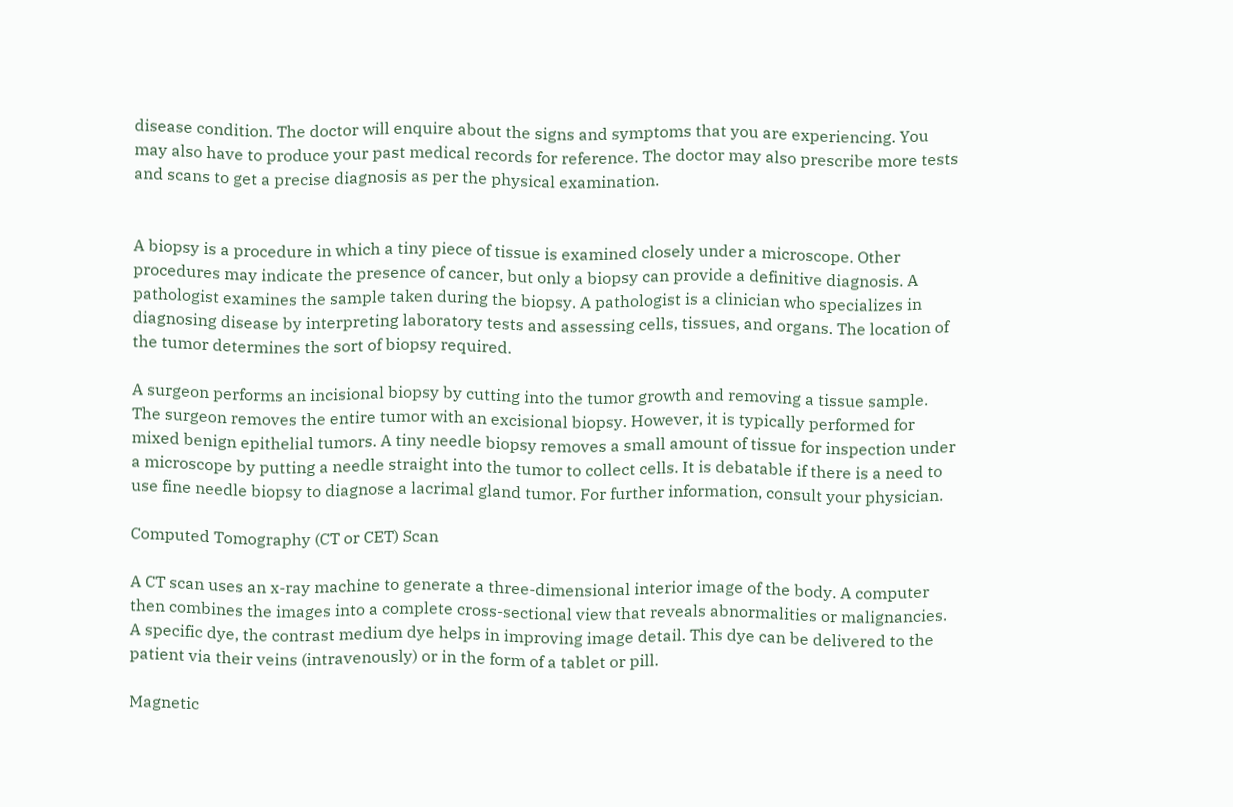disease condition. The doctor will enquire about the signs and symptoms that you are experiencing. You may also have to produce your past medical records for reference. The doctor may also prescribe more tests and scans to get a precise diagnosis as per the physical examination.


A biopsy is a procedure in which a tiny piece of tissue is examined closely under a microscope. Other procedures may indicate the presence of cancer, but only a biopsy can provide a definitive diagnosis. A pathologist examines the sample taken during the biopsy. A pathologist is a clinician who specializes in diagnosing disease by interpreting laboratory tests and assessing cells, tissues, and organs. The location of the tumor determines the sort of biopsy required.

A surgeon performs an incisional biopsy by cutting into the tumor growth and removing a tissue sample. The surgeon removes the entire tumor with an excisional biopsy. However, it is typically performed for mixed benign epithelial tumors. A tiny needle biopsy removes a small amount of tissue for inspection under a microscope by putting a needle straight into the tumor to collect cells. It is debatable if there is a need to use fine needle biopsy to diagnose a lacrimal gland tumor. For further information, consult your physician.

Computed Tomography (CT or CET) Scan

A CT scan uses an x-ray machine to generate a three-dimensional interior image of the body. A computer then combines the images into a complete cross-sectional view that reveals abnormalities or malignancies. A specific dye, the contrast medium dye helps in improving image detail. This dye can be delivered to the patient via their veins (intravenously) or in the form of a tablet or pill.

Magnetic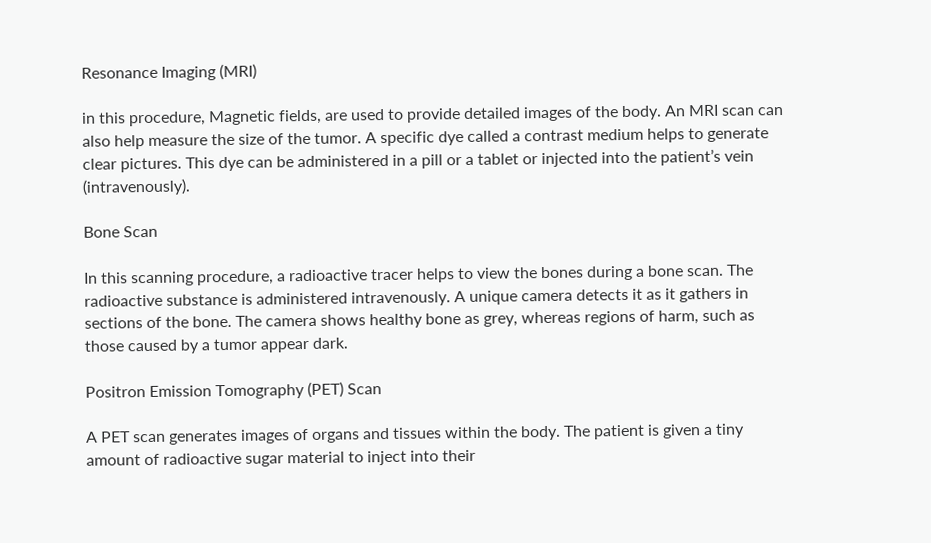Resonance Imaging (MRI)

in this procedure, Magnetic fields, are used to provide detailed images of the body. An MRI scan can also help measure the size of the tumor. A specific dye called a contrast medium helps to generate clear pictures. This dye can be administered in a pill or a tablet or injected into the patient’s vein (intravenously).

Bone Scan

In this scanning procedure, a radioactive tracer helps to view the bones during a bone scan. The radioactive substance is administered intravenously. A unique camera detects it as it gathers in sections of the bone. The camera shows healthy bone as grey, whereas regions of harm, such as those caused by a tumor appear dark.

Positron Emission Tomography (PET) Scan

A PET scan generates images of organs and tissues within the body. The patient is given a tiny amount of radioactive sugar material to inject into their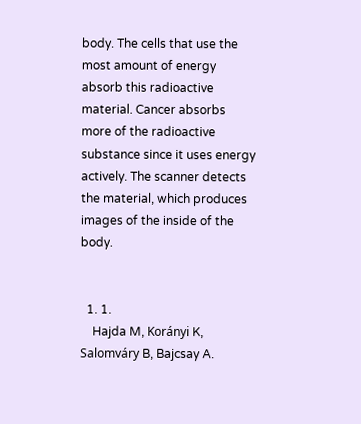body. The cells that use the most amount of energy absorb this radioactive material. Cancer absorbs more of the radioactive substance since it uses energy actively. The scanner detects the material, which produces images of the inside of the body.


  1. 1.
    Hajda M, Korányi K, Salomváry B, Bajcsay A.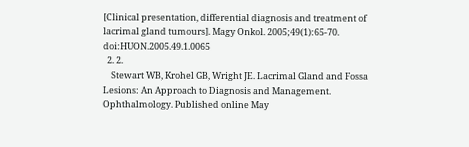[Clinical presentation, differential diagnosis and treatment of lacrimal gland tumours]. Magy Onkol. 2005;49(1):65-70. doi:HUON.2005.49.1.0065
  2. 2.
    Stewart WB, Krohel GB, Wright JE. Lacrimal Gland and Fossa Lesions: An Approach to Diagnosis and Management. Ophthalmology. Published online May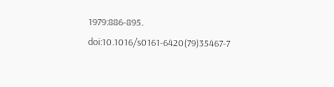1979:886-895. doi:10.1016/s0161-6420(79)35467-7